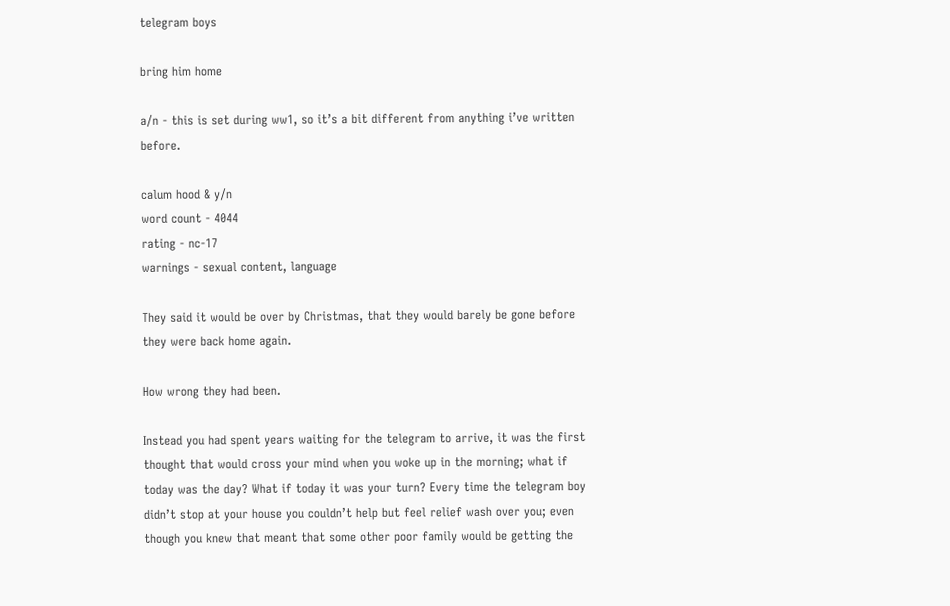telegram boys

bring him home

a/n - this is set during ww1, so it’s a bit different from anything i’ve written before.

calum hood & y/n
word count - 4044
rating - nc-17
warnings - sexual content, language

They said it would be over by Christmas, that they would barely be gone before they were back home again.

How wrong they had been.

Instead you had spent years waiting for the telegram to arrive, it was the first thought that would cross your mind when you woke up in the morning; what if today was the day? What if today it was your turn? Every time the telegram boy didn’t stop at your house you couldn’t help but feel relief wash over you; even though you knew that meant that some other poor family would be getting the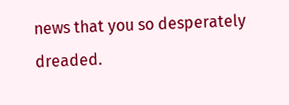news that you so desperately dreaded.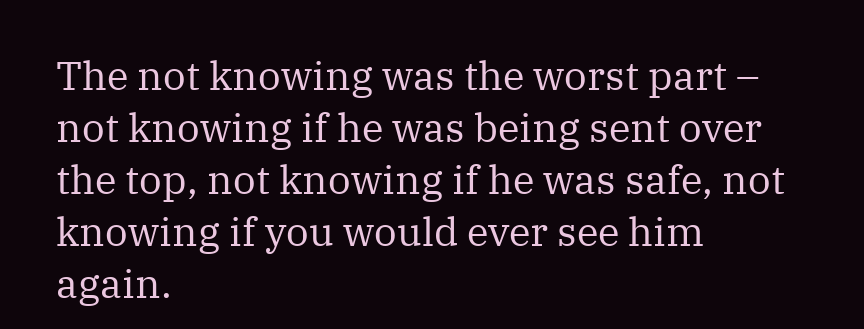The not knowing was the worst part – not knowing if he was being sent over the top, not knowing if he was safe, not knowing if you would ever see him again.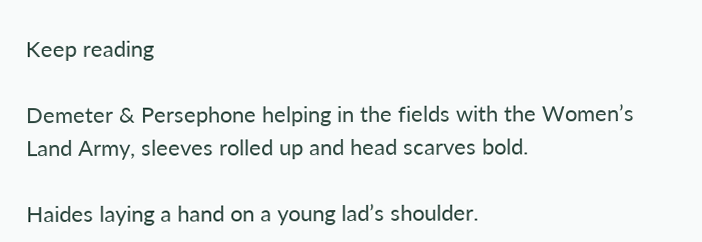Keep reading

Demeter & Persephone helping in the fields with the Women’s Land Army, sleeves rolled up and head scarves bold.

Haides laying a hand on a young lad’s shoulder.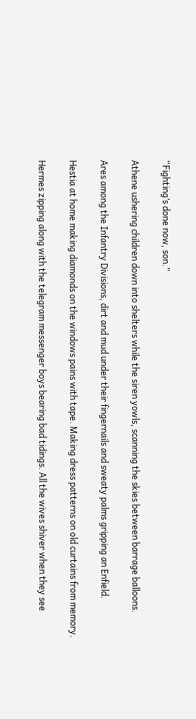“Fighting’s done now, son.”

Athene ushering children down into shelters while the siren yowls, scanning the skies between barrage balloons.

Ares among the Infantry Divisions, dirt and mud under their fingernails and sweaty palms gripping an Enfield.

Hestia at home making diamonds on the windows pains with tape. Making dress patterns on old curtains from memory.

Hermes zipping along with the telegram messenger boys bearing bad tidings. All the wives shiver when they see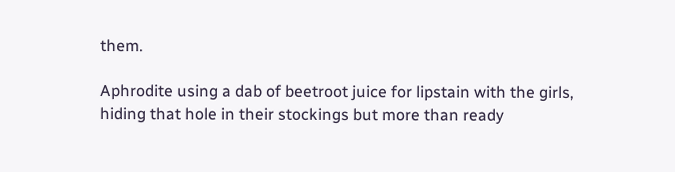them.

Aphrodite using a dab of beetroot juice for lipstain with the girls, hiding that hole in their stockings but more than ready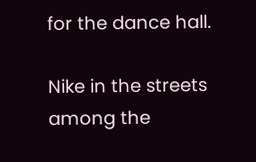for the dance hall.

Nike in the streets among the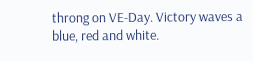throng on VE-Day. Victory waves a blue, red and white.